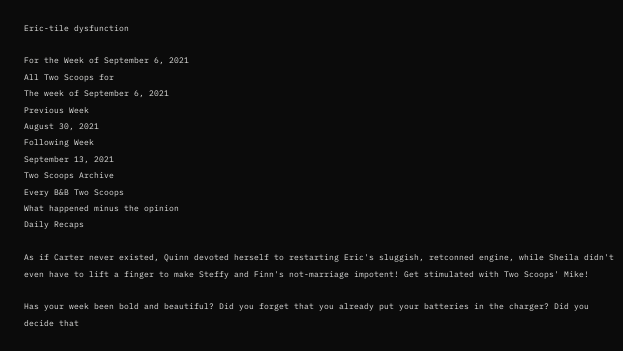Eric-tile dysfunction

For the Week of September 6, 2021
All Two Scoops for
The week of September 6, 2021
Previous Week
August 30, 2021
Following Week
September 13, 2021
Two Scoops Archive
Every B&B Two Scoops
What happened minus the opinion
Daily Recaps

As if Carter never existed, Quinn devoted herself to restarting Eric's sluggish, retconned engine, while Sheila didn't even have to lift a finger to make Steffy and Finn's not-marriage impotent! Get stimulated with Two Scoops' Mike!

Has your week been bold and beautiful? Did you forget that you already put your batteries in the charger? Did you decide that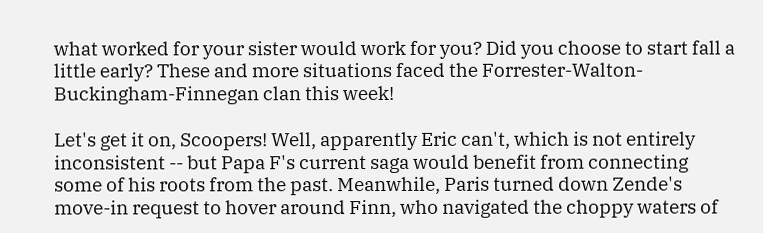what worked for your sister would work for you? Did you choose to start fall a little early? These and more situations faced the Forrester-Walton-Buckingham-Finnegan clan this week!

Let's get it on, Scoopers! Well, apparently Eric can't, which is not entirely inconsistent -- but Papa F's current saga would benefit from connecting some of his roots from the past. Meanwhile, Paris turned down Zende's move-in request to hover around Finn, who navigated the choppy waters of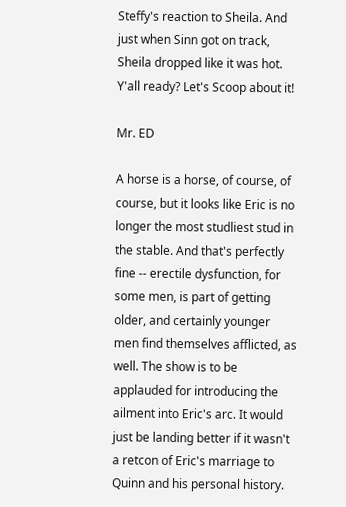Steffy's reaction to Sheila. And just when Sinn got on track, Sheila dropped like it was hot. Y'all ready? Let's Scoop about it!

Mr. ED

A horse is a horse, of course, of course, but it looks like Eric is no longer the most studliest stud in the stable. And that's perfectly fine -- erectile dysfunction, for some men, is part of getting older, and certainly younger men find themselves afflicted, as well. The show is to be applauded for introducing the ailment into Eric's arc. It would just be landing better if it wasn't a retcon of Eric's marriage to Quinn and his personal history.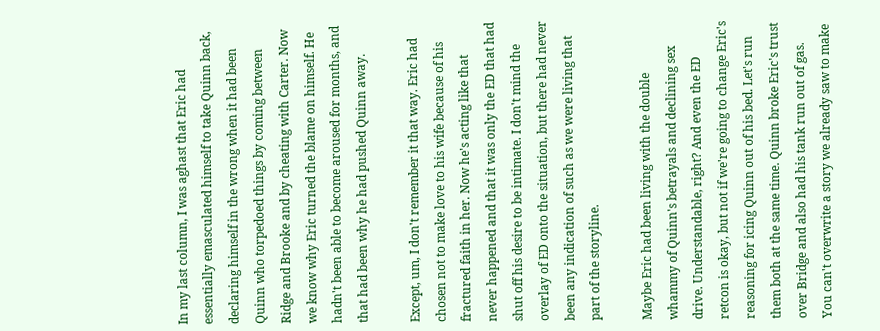In my last column, I was aghast that Eric had essentially emasculated himself to take Quinn back, declaring himself in the wrong when it had been Quinn who torpedoed things by coming between Ridge and Brooke and by cheating with Carter. Now we know why Eric turned the blame on himself. He hadn't been able to become aroused for months, and that had been why he had pushed Quinn away.

Except, um, I don't remember it that way. Eric had chosen not to make love to his wife because of his fractured faith in her. Now he's acting like that never happened and that it was only the ED that had shut off his desire to be intimate. I don't mind the overlay of ED onto the situation, but there had never been any indication of such as we were living that part of the storyline.

Maybe Eric had been living with the double whammy of Quinn's betrayals and declining sex drive. Understandable, right? And even the ED retcon is okay, but not if we're going to change Eric's reasoning for icing Quinn out of his bed. Let's run them both at the same time. Quinn broke Eric's trust over Bridge and also had his tank run out of gas. You can't overwrite a story we already saw to make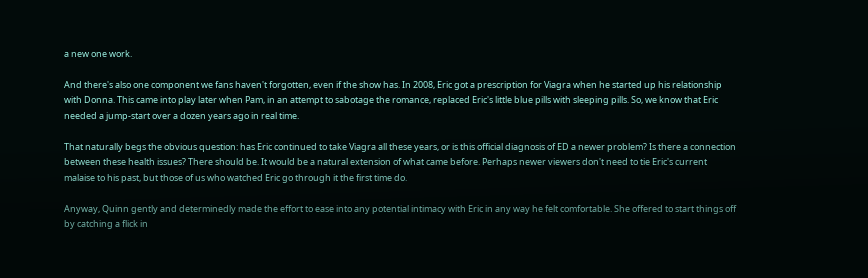a new one work.

And there's also one component we fans haven't forgotten, even if the show has. In 2008, Eric got a prescription for Viagra when he started up his relationship with Donna. This came into play later when Pam, in an attempt to sabotage the romance, replaced Eric's little blue pills with sleeping pills. So, we know that Eric needed a jump-start over a dozen years ago in real time.

That naturally begs the obvious question: has Eric continued to take Viagra all these years, or is this official diagnosis of ED a newer problem? Is there a connection between these health issues? There should be. It would be a natural extension of what came before. Perhaps newer viewers don't need to tie Eric's current malaise to his past, but those of us who watched Eric go through it the first time do.

Anyway, Quinn gently and determinedly made the effort to ease into any potential intimacy with Eric in any way he felt comfortable. She offered to start things off by catching a flick in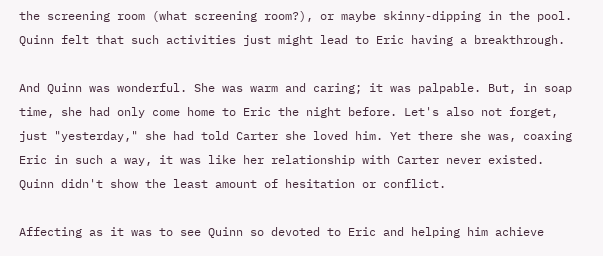the screening room (what screening room?), or maybe skinny-dipping in the pool. Quinn felt that such activities just might lead to Eric having a breakthrough.

And Quinn was wonderful. She was warm and caring; it was palpable. But, in soap time, she had only come home to Eric the night before. Let's also not forget, just "yesterday," she had told Carter she loved him. Yet there she was, coaxing Eric in such a way, it was like her relationship with Carter never existed. Quinn didn't show the least amount of hesitation or conflict.

Affecting as it was to see Quinn so devoted to Eric and helping him achieve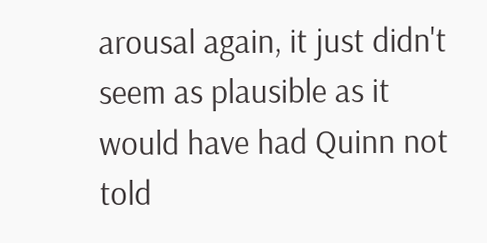arousal again, it just didn't seem as plausible as it would have had Quinn not told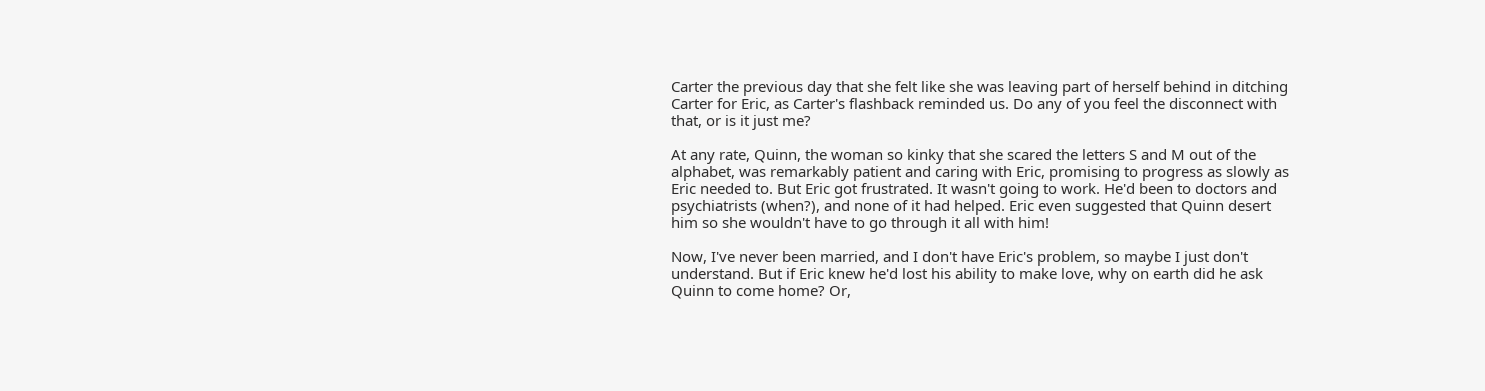Carter the previous day that she felt like she was leaving part of herself behind in ditching Carter for Eric, as Carter's flashback reminded us. Do any of you feel the disconnect with that, or is it just me?

At any rate, Quinn, the woman so kinky that she scared the letters S and M out of the alphabet, was remarkably patient and caring with Eric, promising to progress as slowly as Eric needed to. But Eric got frustrated. It wasn't going to work. He'd been to doctors and psychiatrists (when?), and none of it had helped. Eric even suggested that Quinn desert him so she wouldn't have to go through it all with him!

Now, I've never been married, and I don't have Eric's problem, so maybe I just don't understand. But if Eric knew he'd lost his ability to make love, why on earth did he ask Quinn to come home? Or,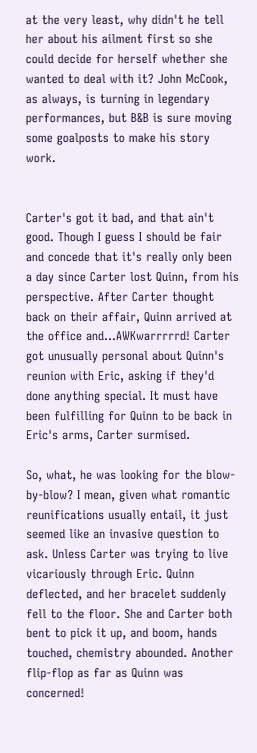at the very least, why didn't he tell her about his ailment first so she could decide for herself whether she wanted to deal with it? John McCook, as always, is turning in legendary performances, but B&B is sure moving some goalposts to make his story work.


Carter's got it bad, and that ain't good. Though I guess I should be fair and concede that it's really only been a day since Carter lost Quinn, from his perspective. After Carter thought back on their affair, Quinn arrived at the office and...AWKwarrrrrd! Carter got unusually personal about Quinn's reunion with Eric, asking if they'd done anything special. It must have been fulfilling for Quinn to be back in Eric's arms, Carter surmised.

So, what, he was looking for the blow-by-blow? I mean, given what romantic reunifications usually entail, it just seemed like an invasive question to ask. Unless Carter was trying to live vicariously through Eric. Quinn deflected, and her bracelet suddenly fell to the floor. She and Carter both bent to pick it up, and boom, hands touched, chemistry abounded. Another flip-flop as far as Quinn was concerned!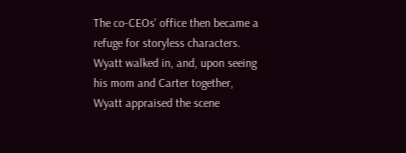The co-CEOs' office then became a refuge for storyless characters. Wyatt walked in, and, upon seeing his mom and Carter together, Wyatt appraised the scene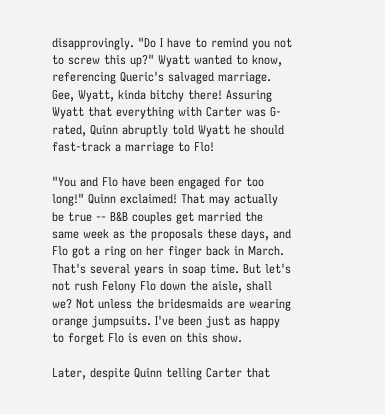disapprovingly. "Do I have to remind you not to screw this up?" Wyatt wanted to know, referencing Queric's salvaged marriage. Gee, Wyatt, kinda bitchy there! Assuring Wyatt that everything with Carter was G-rated, Quinn abruptly told Wyatt he should fast-track a marriage to Flo!

"You and Flo have been engaged for too long!" Quinn exclaimed! That may actually be true -- B&B couples get married the same week as the proposals these days, and Flo got a ring on her finger back in March. That's several years in soap time. But let's not rush Felony Flo down the aisle, shall we? Not unless the bridesmaids are wearing orange jumpsuits. I've been just as happy to forget Flo is even on this show.

Later, despite Quinn telling Carter that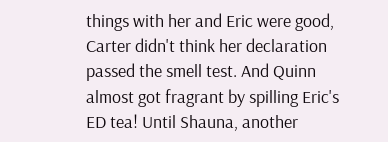things with her and Eric were good, Carter didn't think her declaration passed the smell test. And Quinn almost got fragrant by spilling Eric's ED tea! Until Shauna, another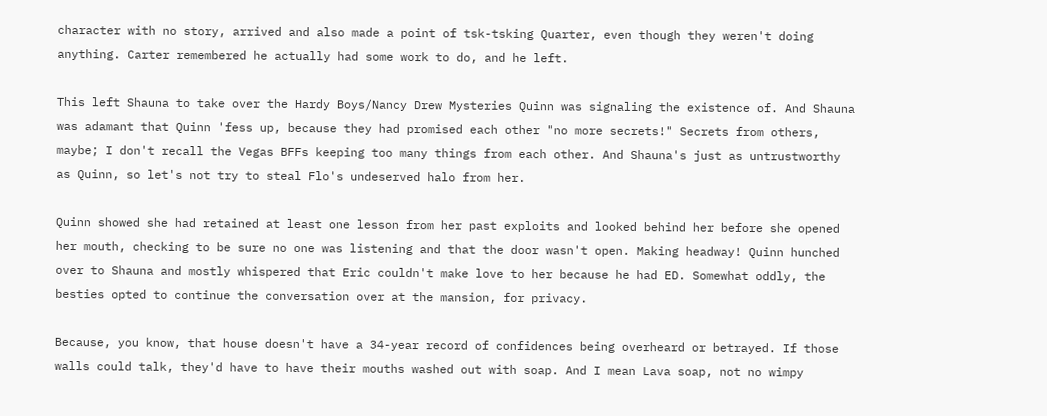character with no story, arrived and also made a point of tsk-tsking Quarter, even though they weren't doing anything. Carter remembered he actually had some work to do, and he left.

This left Shauna to take over the Hardy Boys/Nancy Drew Mysteries Quinn was signaling the existence of. And Shauna was adamant that Quinn 'fess up, because they had promised each other "no more secrets!" Secrets from others, maybe; I don't recall the Vegas BFFs keeping too many things from each other. And Shauna's just as untrustworthy as Quinn, so let's not try to steal Flo's undeserved halo from her.

Quinn showed she had retained at least one lesson from her past exploits and looked behind her before she opened her mouth, checking to be sure no one was listening and that the door wasn't open. Making headway! Quinn hunched over to Shauna and mostly whispered that Eric couldn't make love to her because he had ED. Somewhat oddly, the besties opted to continue the conversation over at the mansion, for privacy.

Because, you know, that house doesn't have a 34-year record of confidences being overheard or betrayed. If those walls could talk, they'd have to have their mouths washed out with soap. And I mean Lava soap, not no wimpy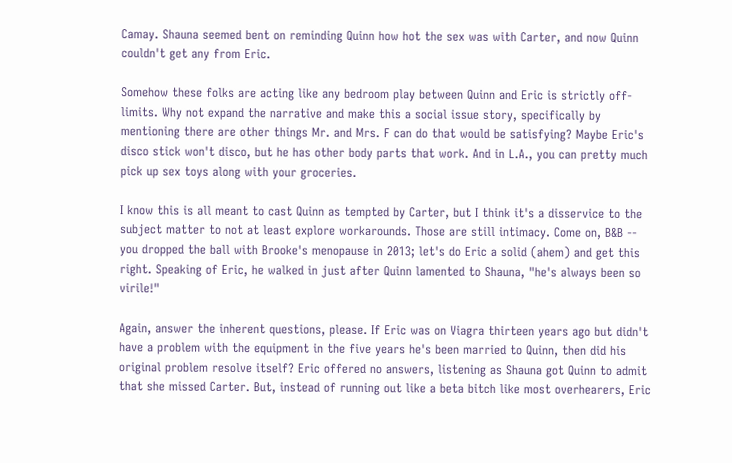Camay. Shauna seemed bent on reminding Quinn how hot the sex was with Carter, and now Quinn couldn't get any from Eric.

Somehow these folks are acting like any bedroom play between Quinn and Eric is strictly off-limits. Why not expand the narrative and make this a social issue story, specifically by mentioning there are other things Mr. and Mrs. F can do that would be satisfying? Maybe Eric's disco stick won't disco, but he has other body parts that work. And in L.A., you can pretty much pick up sex toys along with your groceries.

I know this is all meant to cast Quinn as tempted by Carter, but I think it's a disservice to the subject matter to not at least explore workarounds. Those are still intimacy. Come on, B&B -- you dropped the ball with Brooke's menopause in 2013; let's do Eric a solid (ahem) and get this right. Speaking of Eric, he walked in just after Quinn lamented to Shauna, "he's always been so virile!"

Again, answer the inherent questions, please. If Eric was on Viagra thirteen years ago but didn't have a problem with the equipment in the five years he's been married to Quinn, then did his original problem resolve itself? Eric offered no answers, listening as Shauna got Quinn to admit that she missed Carter. But, instead of running out like a beta bitch like most overhearers, Eric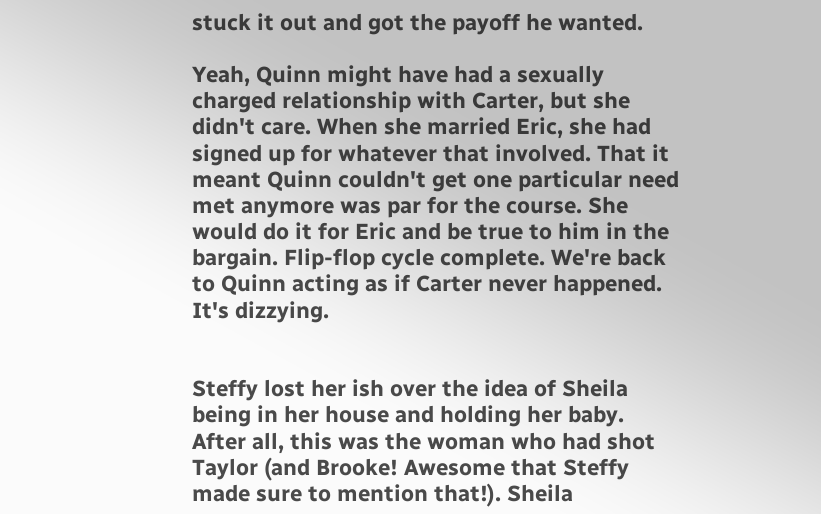stuck it out and got the payoff he wanted.

Yeah, Quinn might have had a sexually charged relationship with Carter, but she didn't care. When she married Eric, she had signed up for whatever that involved. That it meant Quinn couldn't get one particular need met anymore was par for the course. She would do it for Eric and be true to him in the bargain. Flip-flop cycle complete. We're back to Quinn acting as if Carter never happened. It's dizzying.


Steffy lost her ish over the idea of Sheila being in her house and holding her baby. After all, this was the woman who had shot Taylor (and Brooke! Awesome that Steffy made sure to mention that!). Sheila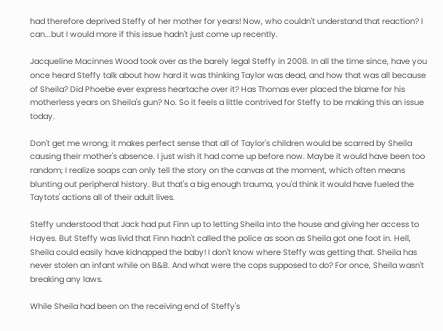had therefore deprived Steffy of her mother for years! Now, who couldn't understand that reaction? I can...but I would more if this issue hadn't just come up recently.

Jacqueline Macinnes Wood took over as the barely legal Steffy in 2008. In all the time since, have you once heard Steffy talk about how hard it was thinking Taylor was dead, and how that was all because of Sheila? Did Phoebe ever express heartache over it? Has Thomas ever placed the blame for his motherless years on Sheila's gun? No. So it feels a little contrived for Steffy to be making this an issue today.

Don't get me wrong; it makes perfect sense that all of Taylor's children would be scarred by Sheila causing their mother's absence. I just wish it had come up before now. Maybe it would have been too random; I realize soaps can only tell the story on the canvas at the moment, which often means blunting out peripheral history. But that's a big enough trauma, you'd think it would have fueled the Taytots' actions all of their adult lives.

Steffy understood that Jack had put Finn up to letting Sheila into the house and giving her access to Hayes. But Steffy was livid that Finn hadn't called the police as soon as Sheila got one foot in. Hell, Sheila could easily have kidnapped the baby! I don't know where Steffy was getting that. Sheila has never stolen an infant while on B&B. And what were the cops supposed to do? For once, Sheila wasn't breaking any laws.

While Sheila had been on the receiving end of Steffy's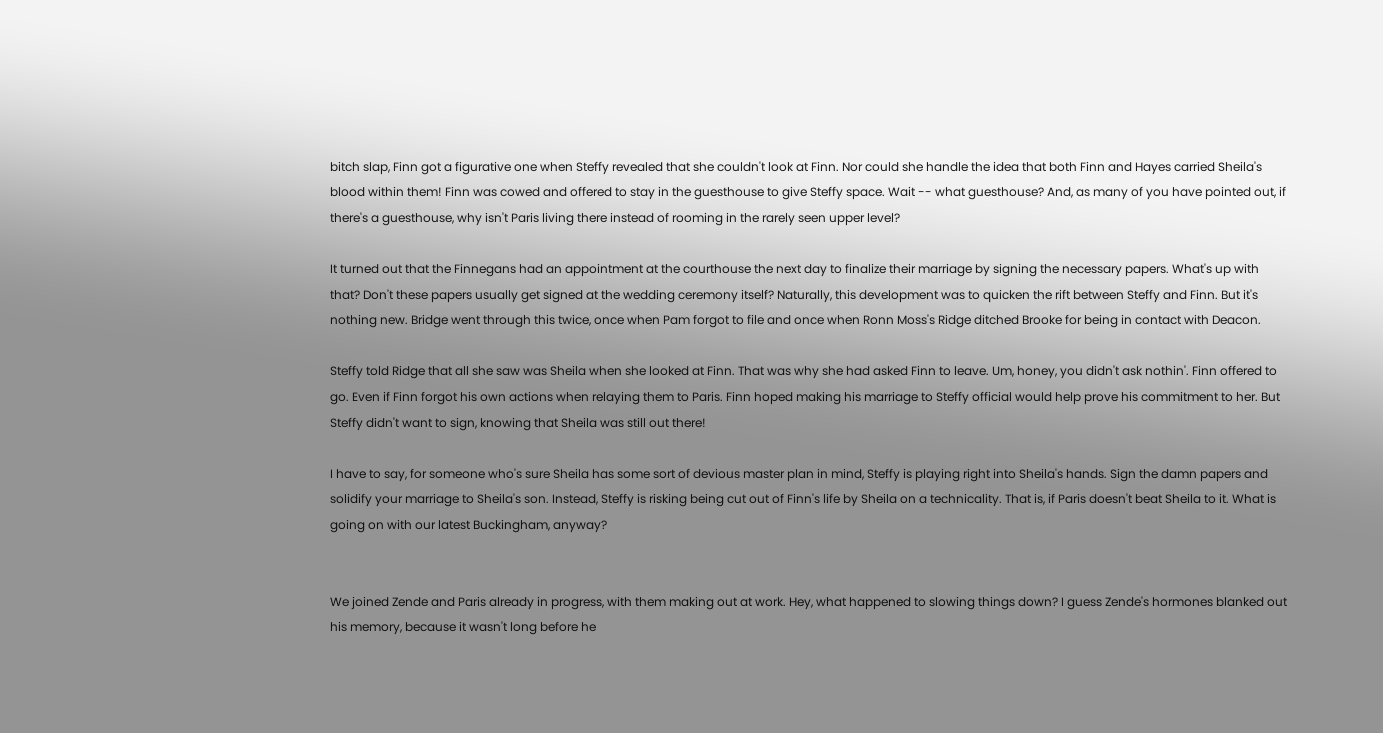bitch slap, Finn got a figurative one when Steffy revealed that she couldn't look at Finn. Nor could she handle the idea that both Finn and Hayes carried Sheila's blood within them! Finn was cowed and offered to stay in the guesthouse to give Steffy space. Wait -- what guesthouse? And, as many of you have pointed out, if there's a guesthouse, why isn't Paris living there instead of rooming in the rarely seen upper level?

It turned out that the Finnegans had an appointment at the courthouse the next day to finalize their marriage by signing the necessary papers. What's up with that? Don't these papers usually get signed at the wedding ceremony itself? Naturally, this development was to quicken the rift between Steffy and Finn. But it's nothing new. Bridge went through this twice, once when Pam forgot to file and once when Ronn Moss's Ridge ditched Brooke for being in contact with Deacon.

Steffy told Ridge that all she saw was Sheila when she looked at Finn. That was why she had asked Finn to leave. Um, honey, you didn't ask nothin'. Finn offered to go. Even if Finn forgot his own actions when relaying them to Paris. Finn hoped making his marriage to Steffy official would help prove his commitment to her. But Steffy didn't want to sign, knowing that Sheila was still out there!

I have to say, for someone who's sure Sheila has some sort of devious master plan in mind, Steffy is playing right into Sheila's hands. Sign the damn papers and solidify your marriage to Sheila's son. Instead, Steffy is risking being cut out of Finn's life by Sheila on a technicality. That is, if Paris doesn't beat Sheila to it. What is going on with our latest Buckingham, anyway?


We joined Zende and Paris already in progress, with them making out at work. Hey, what happened to slowing things down? I guess Zende's hormones blanked out his memory, because it wasn't long before he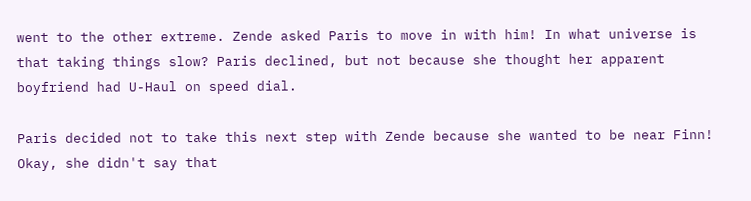went to the other extreme. Zende asked Paris to move in with him! In what universe is that taking things slow? Paris declined, but not because she thought her apparent boyfriend had U-Haul on speed dial.

Paris decided not to take this next step with Zende because she wanted to be near Finn! Okay, she didn't say that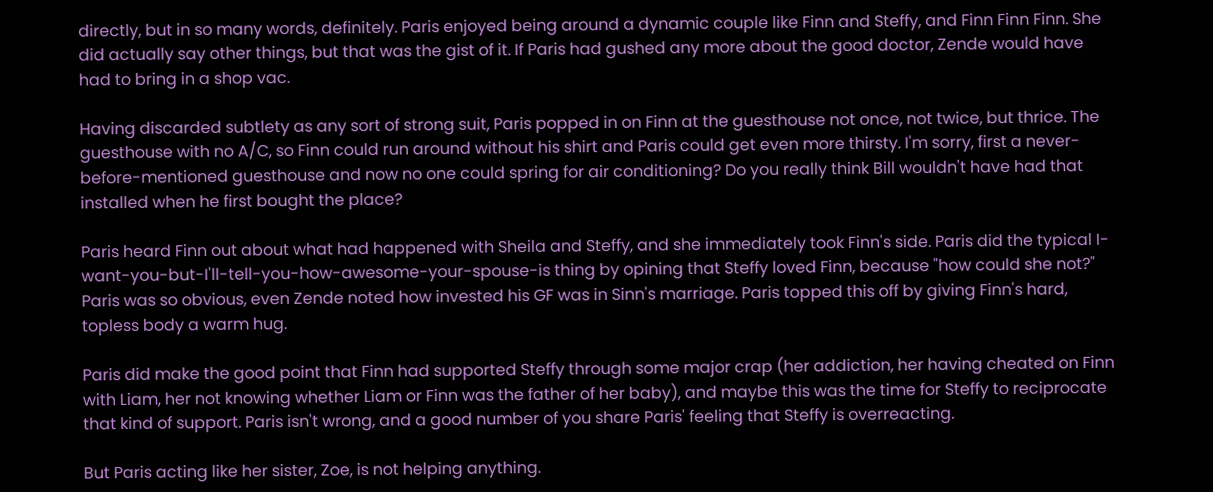directly, but in so many words, definitely. Paris enjoyed being around a dynamic couple like Finn and Steffy, and Finn Finn Finn. She did actually say other things, but that was the gist of it. If Paris had gushed any more about the good doctor, Zende would have had to bring in a shop vac.

Having discarded subtlety as any sort of strong suit, Paris popped in on Finn at the guesthouse not once, not twice, but thrice. The guesthouse with no A/C, so Finn could run around without his shirt and Paris could get even more thirsty. I'm sorry, first a never-before-mentioned guesthouse and now no one could spring for air conditioning? Do you really think Bill wouldn't have had that installed when he first bought the place?

Paris heard Finn out about what had happened with Sheila and Steffy, and she immediately took Finn's side. Paris did the typical I-want-you-but-I'll-tell-you-how-awesome-your-spouse-is thing by opining that Steffy loved Finn, because "how could she not?" Paris was so obvious, even Zende noted how invested his GF was in Sinn's marriage. Paris topped this off by giving Finn's hard, topless body a warm hug.

Paris did make the good point that Finn had supported Steffy through some major crap (her addiction, her having cheated on Finn with Liam, her not knowing whether Liam or Finn was the father of her baby), and maybe this was the time for Steffy to reciprocate that kind of support. Paris isn't wrong, and a good number of you share Paris' feeling that Steffy is overreacting.

But Paris acting like her sister, Zoe, is not helping anything.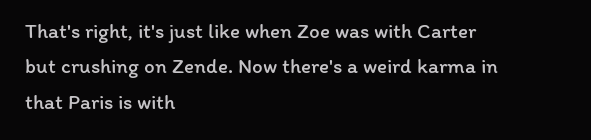That's right, it's just like when Zoe was with Carter but crushing on Zende. Now there's a weird karma in that Paris is with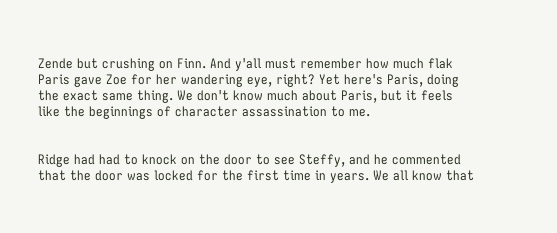Zende but crushing on Finn. And y'all must remember how much flak Paris gave Zoe for her wandering eye, right? Yet here's Paris, doing the exact same thing. We don't know much about Paris, but it feels like the beginnings of character assassination to me.


Ridge had had to knock on the door to see Steffy, and he commented that the door was locked for the first time in years. We all know that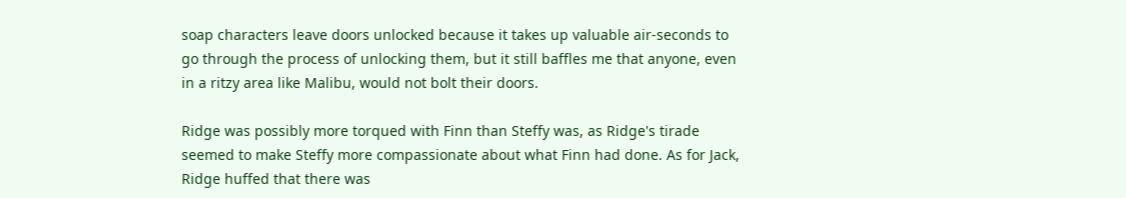soap characters leave doors unlocked because it takes up valuable air-seconds to go through the process of unlocking them, but it still baffles me that anyone, even in a ritzy area like Malibu, would not bolt their doors.

Ridge was possibly more torqued with Finn than Steffy was, as Ridge's tirade seemed to make Steffy more compassionate about what Finn had done. As for Jack, Ridge huffed that there was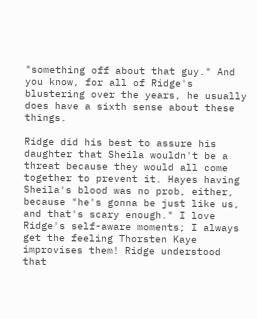"something off about that guy." And you know, for all of Ridge's blustering over the years, he usually does have a sixth sense about these things.

Ridge did his best to assure his daughter that Sheila wouldn't be a threat because they would all come together to prevent it. Hayes having Sheila's blood was no prob, either, because "he's gonna be just like us, and that's scary enough." I love Ridge's self-aware moments; I always get the feeling Thorsten Kaye improvises them! Ridge understood that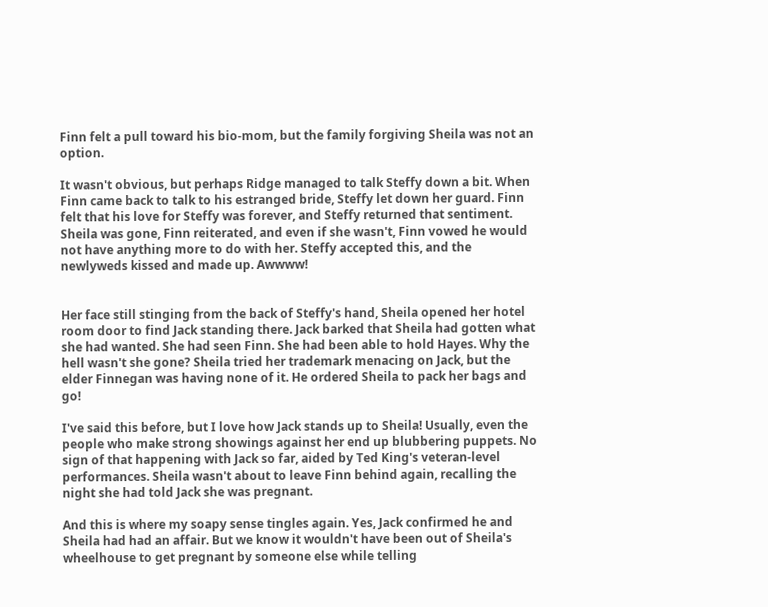Finn felt a pull toward his bio-mom, but the family forgiving Sheila was not an option.

It wasn't obvious, but perhaps Ridge managed to talk Steffy down a bit. When Finn came back to talk to his estranged bride, Steffy let down her guard. Finn felt that his love for Steffy was forever, and Steffy returned that sentiment. Sheila was gone, Finn reiterated, and even if she wasn't, Finn vowed he would not have anything more to do with her. Steffy accepted this, and the newlyweds kissed and made up. Awwww!


Her face still stinging from the back of Steffy's hand, Sheila opened her hotel room door to find Jack standing there. Jack barked that Sheila had gotten what she had wanted. She had seen Finn. She had been able to hold Hayes. Why the hell wasn't she gone? Sheila tried her trademark menacing on Jack, but the elder Finnegan was having none of it. He ordered Sheila to pack her bags and go!

I've said this before, but I love how Jack stands up to Sheila! Usually, even the people who make strong showings against her end up blubbering puppets. No sign of that happening with Jack so far, aided by Ted King's veteran-level performances. Sheila wasn't about to leave Finn behind again, recalling the night she had told Jack she was pregnant.

And this is where my soapy sense tingles again. Yes, Jack confirmed he and Sheila had had an affair. But we know it wouldn't have been out of Sheila's wheelhouse to get pregnant by someone else while telling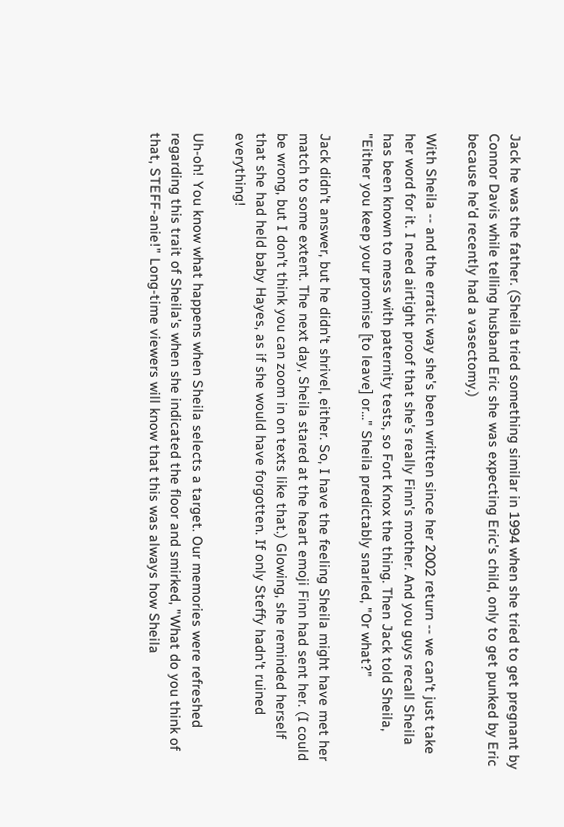Jack he was the father. (Sheila tried something similar in 1994 when she tried to get pregnant by Connor Davis while telling husband Eric she was expecting Eric's child, only to get punked by Eric because he'd recently had a vasectomy.)

With Sheila -- and the erratic way she's been written since her 2002 return -- we can't just take her word for it. I need airtight proof that she's really Finn's mother. And you guys recall Sheila has been known to mess with paternity tests, so Fort Knox the thing. Then Jack told Sheila, "Either you keep your promise [to leave] or..." Sheila predictably snarled, "Or what?"

Jack didn't answer, but he didn't shrivel, either. So, I have the feeling Sheila might have met her match to some extent. The next day, Sheila stared at the heart emoji Finn had sent her. (I could be wrong, but I don't think you can zoom in on texts like that.) Glowing, she reminded herself that she had held baby Hayes, as if she would have forgotten. If only Steffy hadn't ruined everything!

Uh-oh! You know what happens when Sheila selects a target. Our memories were refreshed regarding this trait of Sheila's when she indicated the floor and smirked, "What do you think of that, STEFF-anie!" Long-time viewers will know that this was always how Sheila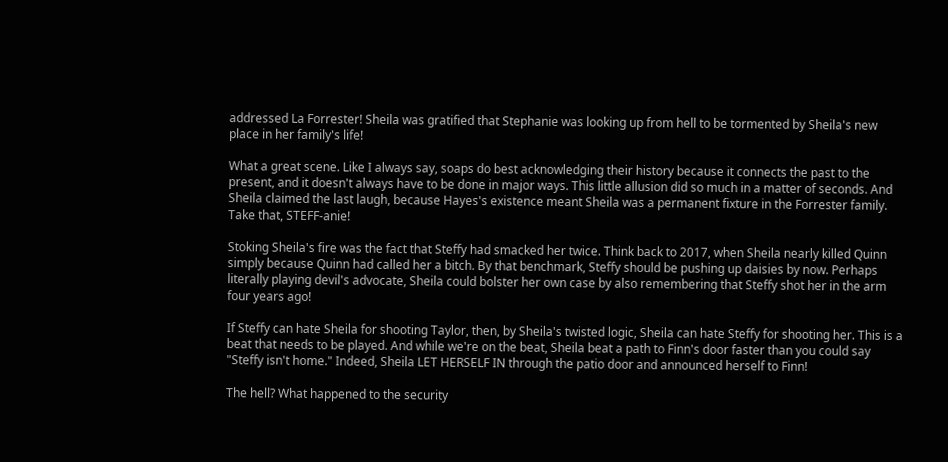addressed La Forrester! Sheila was gratified that Stephanie was looking up from hell to be tormented by Sheila's new place in her family's life!

What a great scene. Like I always say, soaps do best acknowledging their history because it connects the past to the present, and it doesn't always have to be done in major ways. This little allusion did so much in a matter of seconds. And Sheila claimed the last laugh, because Hayes's existence meant Sheila was a permanent fixture in the Forrester family. Take that, STEFF-anie!

Stoking Sheila's fire was the fact that Steffy had smacked her twice. Think back to 2017, when Sheila nearly killed Quinn simply because Quinn had called her a bitch. By that benchmark, Steffy should be pushing up daisies by now. Perhaps literally playing devil's advocate, Sheila could bolster her own case by also remembering that Steffy shot her in the arm four years ago!

If Steffy can hate Sheila for shooting Taylor, then, by Sheila's twisted logic, Sheila can hate Steffy for shooting her. This is a beat that needs to be played. And while we're on the beat, Sheila beat a path to Finn's door faster than you could say "Steffy isn't home." Indeed, Sheila LET HERSELF IN through the patio door and announced herself to Finn!

The hell? What happened to the security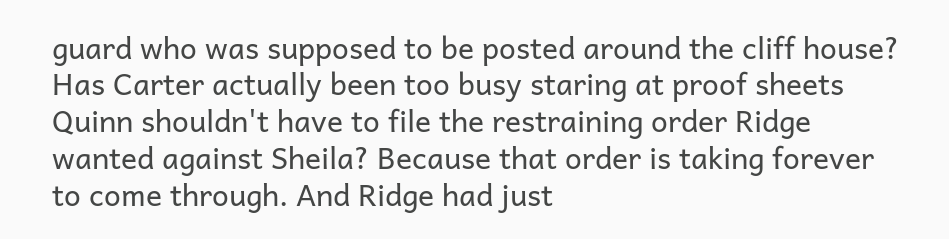guard who was supposed to be posted around the cliff house? Has Carter actually been too busy staring at proof sheets Quinn shouldn't have to file the restraining order Ridge wanted against Sheila? Because that order is taking forever to come through. And Ridge had just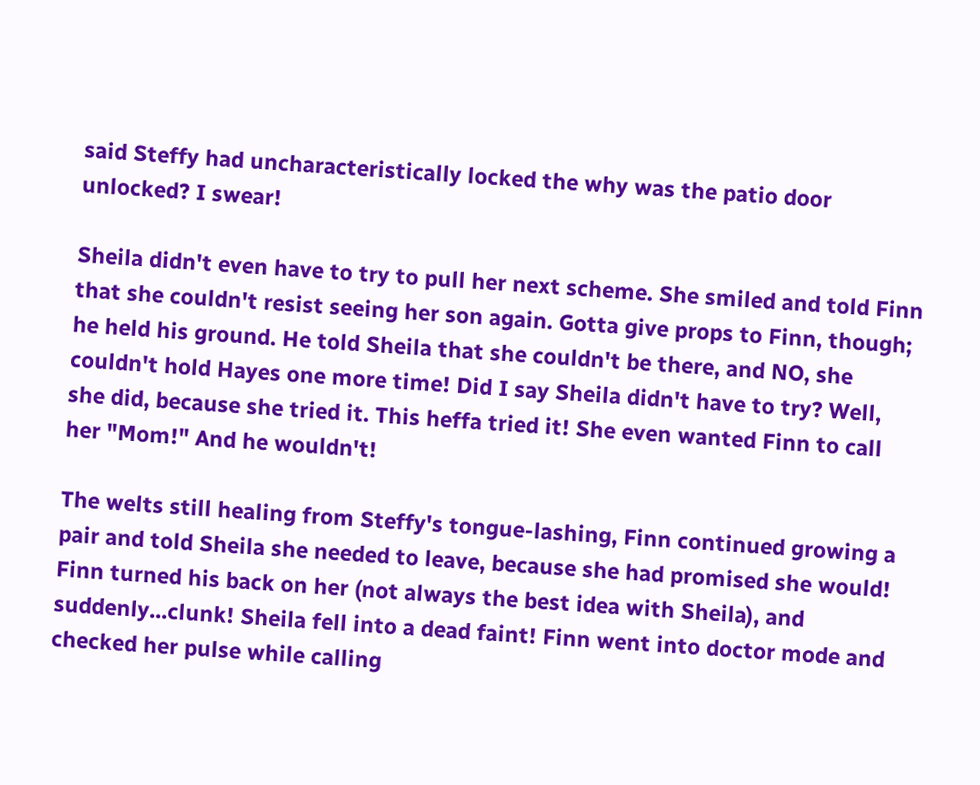said Steffy had uncharacteristically locked the why was the patio door unlocked? I swear!

Sheila didn't even have to try to pull her next scheme. She smiled and told Finn that she couldn't resist seeing her son again. Gotta give props to Finn, though; he held his ground. He told Sheila that she couldn't be there, and NO, she couldn't hold Hayes one more time! Did I say Sheila didn't have to try? Well, she did, because she tried it. This heffa tried it! She even wanted Finn to call her "Mom!" And he wouldn't!

The welts still healing from Steffy's tongue-lashing, Finn continued growing a pair and told Sheila she needed to leave, because she had promised she would! Finn turned his back on her (not always the best idea with Sheila), and suddenly...clunk! Sheila fell into a dead faint! Finn went into doctor mode and checked her pulse while calling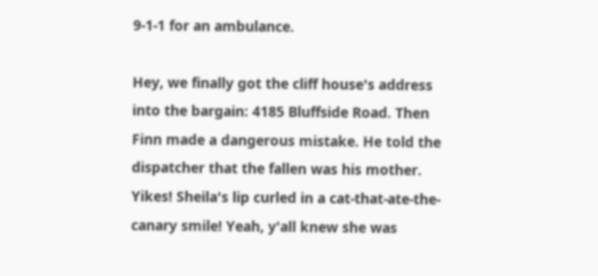9-1-1 for an ambulance.

Hey, we finally got the cliff house's address into the bargain: 4185 Bluffside Road. Then Finn made a dangerous mistake. He told the dispatcher that the fallen was his mother. Yikes! Sheila's lip curled in a cat-that-ate-the-canary smile! Yeah, y'all knew she was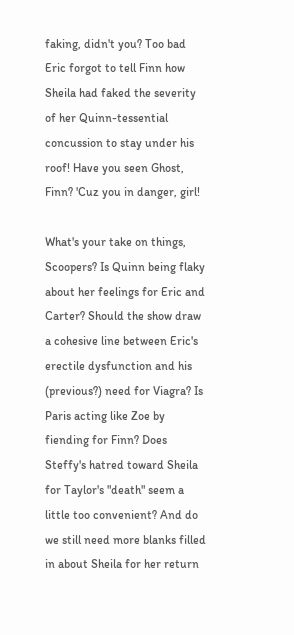faking, didn't you? Too bad Eric forgot to tell Finn how Sheila had faked the severity of her Quinn-tessential concussion to stay under his roof! Have you seen Ghost, Finn? 'Cuz you in danger, girl!

What's your take on things, Scoopers? Is Quinn being flaky about her feelings for Eric and Carter? Should the show draw a cohesive line between Eric's erectile dysfunction and his (previous?) need for Viagra? Is Paris acting like Zoe by fiending for Finn? Does Steffy's hatred toward Sheila for Taylor's "death" seem a little too convenient? And do we still need more blanks filled in about Sheila for her return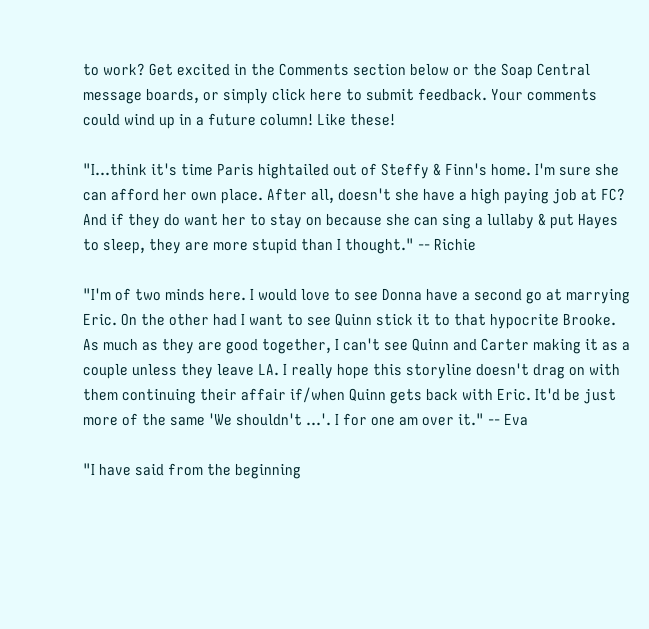to work? Get excited in the Comments section below or the Soap Central message boards, or simply click here to submit feedback. Your comments could wind up in a future column! Like these!

"I...think it's time Paris hightailed out of Steffy & Finn's home. I'm sure she can afford her own place. After all, doesn't she have a high paying job at FC? And if they do want her to stay on because she can sing a lullaby & put Hayes to sleep, they are more stupid than I thought." -- Richie

"I'm of two minds here. I would love to see Donna have a second go at marrying Eric. On the other had I want to see Quinn stick it to that hypocrite Brooke. As much as they are good together, I can't see Quinn and Carter making it as a couple unless they leave LA. I really hope this storyline doesn't drag on with them continuing their affair if/when Quinn gets back with Eric. It'd be just more of the same 'We shouldn't ...'. I for one am over it." -- Eva

"I have said from the beginning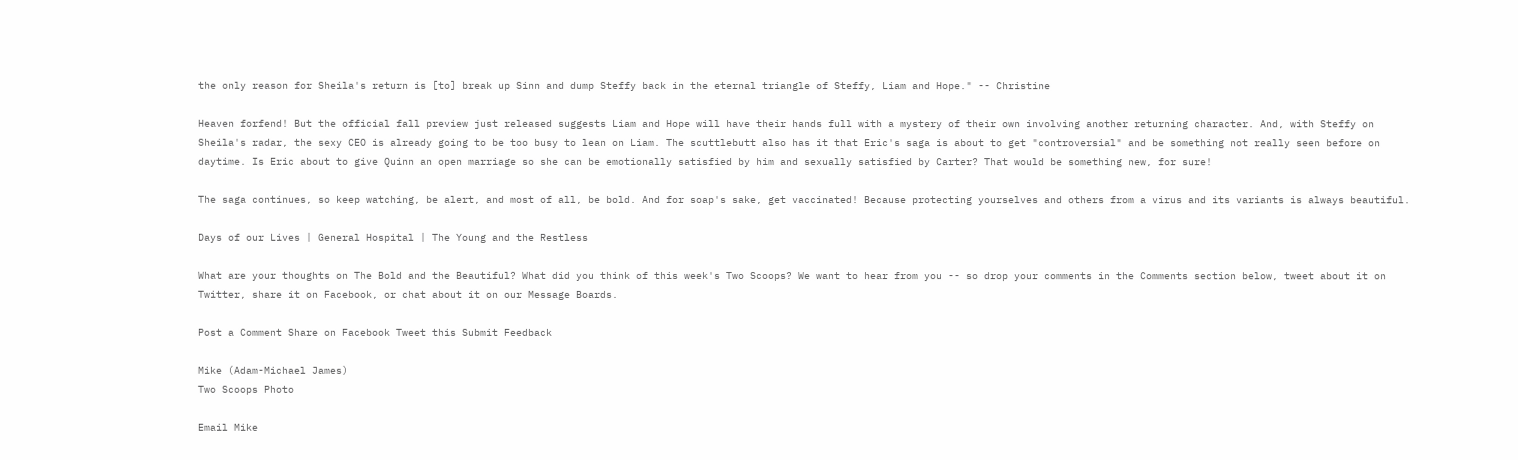the only reason for Sheila's return is [to] break up Sinn and dump Steffy back in the eternal triangle of Steffy, Liam and Hope." -- Christine

Heaven forfend! But the official fall preview just released suggests Liam and Hope will have their hands full with a mystery of their own involving another returning character. And, with Steffy on Sheila's radar, the sexy CEO is already going to be too busy to lean on Liam. The scuttlebutt also has it that Eric's saga is about to get "controversial" and be something not really seen before on daytime. Is Eric about to give Quinn an open marriage so she can be emotionally satisfied by him and sexually satisfied by Carter? That would be something new, for sure!

The saga continues, so keep watching, be alert, and most of all, be bold. And for soap's sake, get vaccinated! Because protecting yourselves and others from a virus and its variants is always beautiful.

Days of our Lives | General Hospital | The Young and the Restless

What are your thoughts on The Bold and the Beautiful? What did you think of this week's Two Scoops? We want to hear from you -- so drop your comments in the Comments section below, tweet about it on Twitter, share it on Facebook, or chat about it on our Message Boards.

Post a Comment Share on Facebook Tweet this Submit Feedback

Mike (Adam-Michael James)
Two Scoops Photo

Email Mike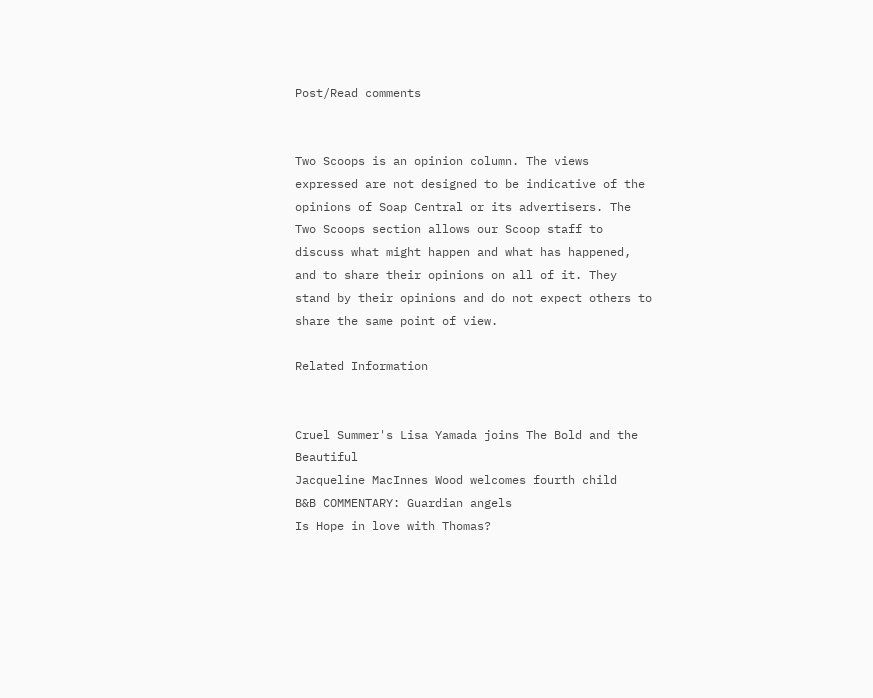Post/Read comments


Two Scoops is an opinion column. The views expressed are not designed to be indicative of the opinions of Soap Central or its advertisers. The Two Scoops section allows our Scoop staff to discuss what might happen and what has happened, and to share their opinions on all of it. They stand by their opinions and do not expect others to share the same point of view.

Related Information


Cruel Summer's Lisa Yamada joins The Bold and the Beautiful
Jacqueline MacInnes Wood welcomes fourth child
B&B COMMENTARY: Guardian angels
Is Hope in love with Thomas?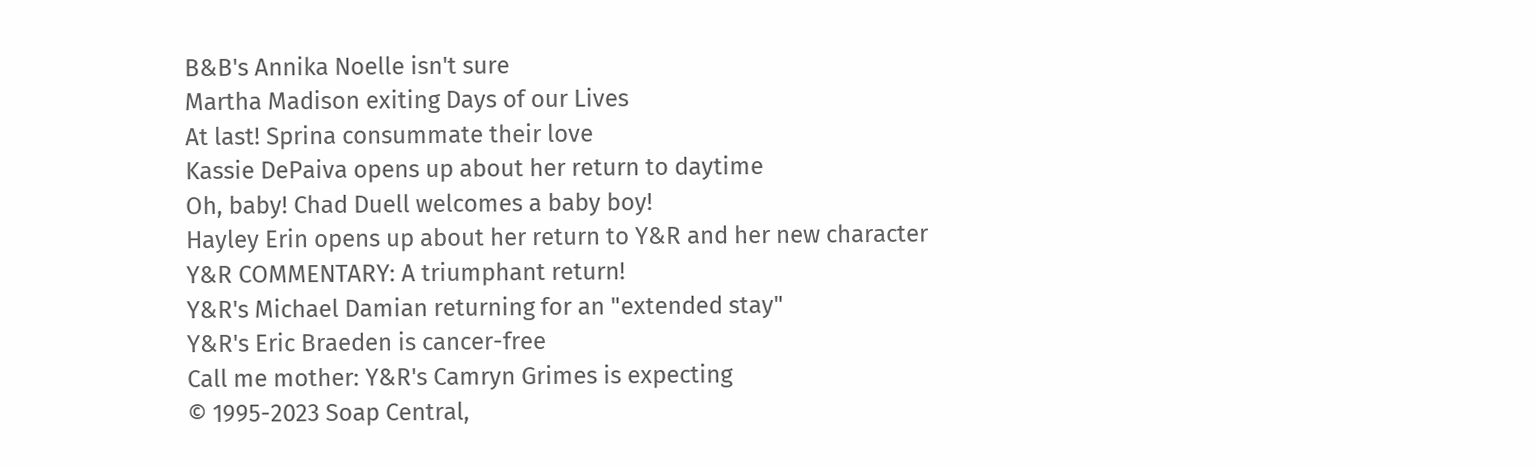B&B's Annika Noelle isn't sure
Martha Madison exiting Days of our Lives
At last! Sprina consummate their love
Kassie DePaiva opens up about her return to daytime
Oh, baby! Chad Duell welcomes a baby boy!
Hayley Erin opens up about her return to Y&R and her new character
Y&R COMMENTARY: A triumphant return!
Y&R's Michael Damian returning for an "extended stay"
Y&R's Eric Braeden is cancer-free
Call me mother: Y&R's Camryn Grimes is expecting
© 1995-2023 Soap Central,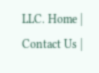LLC. Home | Contact Us |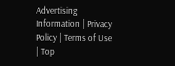Advertising Information | Privacy Policy | Terms of Use | Top